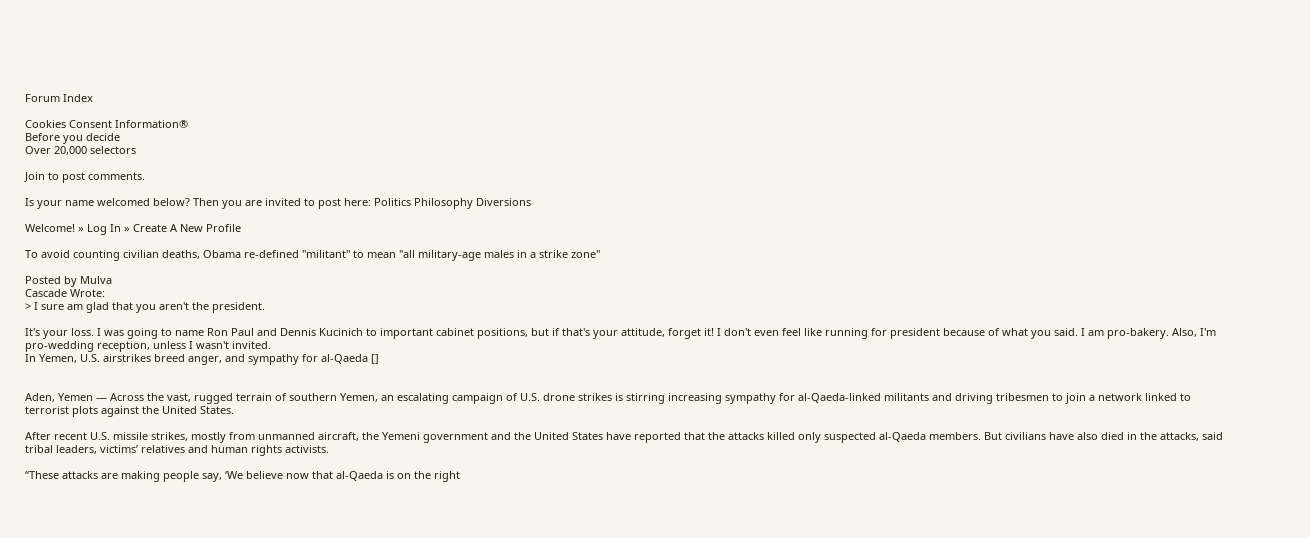Forum Index

Cookies Consent Information®
Before you decide
Over 20,000 selectors

Join to post comments.

Is your name welcomed below? Then you are invited to post here: Politics Philosophy Diversions

Welcome! » Log In » Create A New Profile

To avoid counting civilian deaths, Obama re-defined "militant" to mean "all military-age males in a strike zone"

Posted by Mulva
Cascade Wrote:
> I sure am glad that you aren't the president.

It's your loss. I was going to name Ron Paul and Dennis Kucinich to important cabinet positions, but if that's your attitude, forget it! I don't even feel like running for president because of what you said. I am pro-bakery. Also, I'm pro-wedding reception, unless I wasn't invited.
In Yemen, U.S. airstrikes breed anger, and sympathy for al-Qaeda []


Aden, Yemen — Across the vast, rugged terrain of southern Yemen, an escalating campaign of U.S. drone strikes is stirring increasing sympathy for al-Qaeda-linked militants and driving tribesmen to join a network linked to terrorist plots against the United States.

After recent U.S. missile strikes, mostly from unmanned aircraft, the Yemeni government and the United States have reported that the attacks killed only suspected al-Qaeda members. But civilians have also died in the attacks, said tribal leaders, victims’ relatives and human rights activists.

“These attacks are making people say, ‘We believe now that al-Qaeda is on the right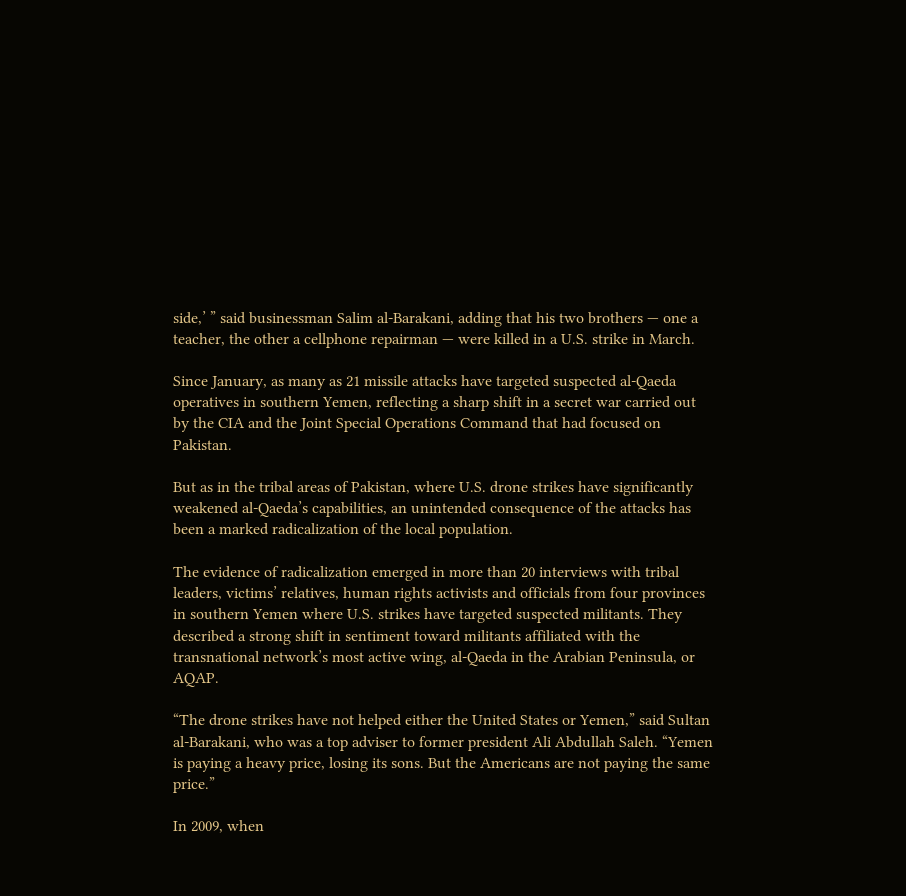side,’ ” said businessman Salim al-Barakani, adding that his two brothers — one a teacher, the other a cellphone repairman — were killed in a U.S. strike in March.

Since January, as many as 21 missile attacks have targeted suspected al-Qaeda operatives in southern Yemen, reflecting a sharp shift in a secret war carried out by the CIA and the Joint Special Operations Command that had focused on Pakistan.

But as in the tribal areas of Pakistan, where U.S. drone strikes have significantly weakened al-Qaeda’s capabilities, an unintended consequence of the attacks has been a marked radicalization of the local population.

The evidence of radicalization emerged in more than 20 interviews with tribal leaders, victims’ relatives, human rights activists and officials from four provinces in southern Yemen where U.S. strikes have targeted suspected militants. They described a strong shift in sentiment toward militants affiliated with the transnational network’s most active wing, al-Qaeda in the Arabian Peninsula, or AQAP.

“The drone strikes have not helped either the United States or Yemen,” said Sultan al-Barakani, who was a top adviser to former president Ali Abdullah Saleh. “Yemen is paying a heavy price, losing its sons. But the Americans are not paying the same price.”

In 2009, when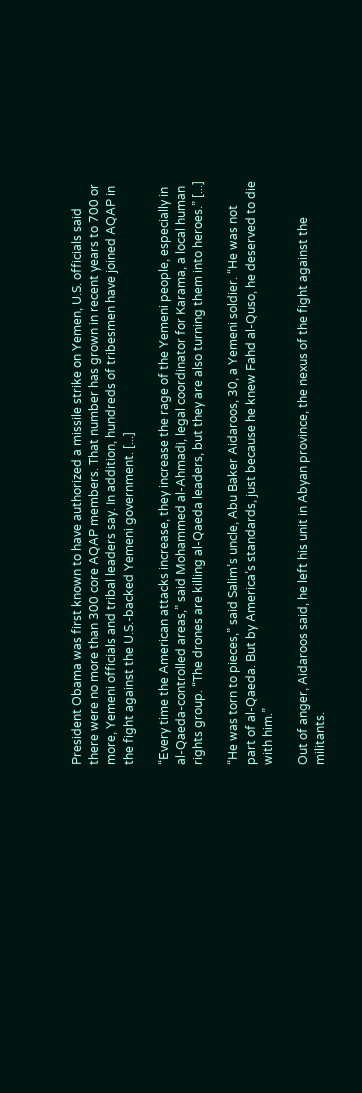President Obama was first known to have authorized a missile strike on Yemen, U.S. officials said there were no more than 300 core AQAP members. That number has grown in recent years to 700 or more, Yemeni officials and tribal leaders say. In addition, hundreds of tribesmen have joined AQAP in the fight against the U.S.-backed Yemeni government. [...]

“Every time the American attacks increase, they increase the rage of the Yemeni people, especially in al-Qaeda-controlled areas,” said Mohammed al-Ahmadi, legal coordinator for Karama, a local human rights group. “The drones are killing al-Qaeda leaders, but they are also turning them into heroes.” [...]

“He was torn to pieces,” said Salim’s uncle, Abu Baker Aidaroos, 30, a Yemeni soldier. “He was not part of al-Qaeda. But by America’s standards, just because he knew Fahd al-Quso, he deserved to die with him.”

Out of anger, Aidaroos said, he left his unit in Abyan province, the nexus of the fight against the militants.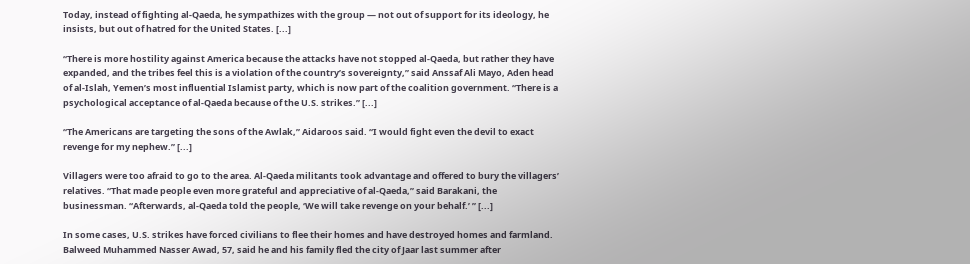Today, instead of fighting al-Qaeda, he sympathizes with the group — not out of support for its ideology, he insists, but out of hatred for the United States. [...]

“There is more hostility against America because the attacks have not stopped al-Qaeda, but rather they have expanded, and the tribes feel this is a violation of the country’s sovereignty,” said Anssaf Ali Mayo, Aden head of al-Islah, Yemen’s most influential Islamist party, which is now part of the coalition government. “There is a psychological acceptance of al-Qaeda because of the U.S. strikes.” [...]

“The Americans are targeting the sons of the Awlak,” Aidaroos said. “I would fight even the devil to exact revenge for my nephew.” [...]

Villagers were too afraid to go to the area. Al-Qaeda militants took advantage and offered to bury the villagers’ relatives. “That made people even more grateful and appreciative of al-Qaeda,” said Barakani, the businessman. “Afterwards, al-Qaeda told the people, ‘We will take revenge on your behalf.’ ” [...]

In some cases, U.S. strikes have forced civilians to flee their homes and have destroyed homes and farmland. Balweed Muhammed Nasser Awad, 57, said he and his family fled the city of Jaar last summer after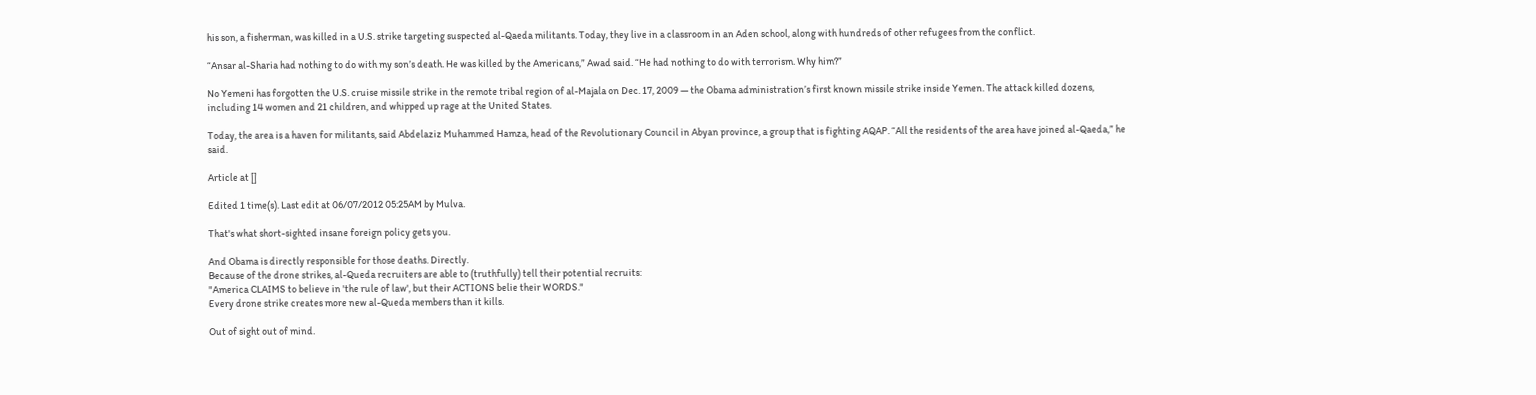his son, a fisherman, was killed in a U.S. strike targeting suspected al-Qaeda militants. Today, they live in a classroom in an Aden school, along with hundreds of other refugees from the conflict.

“Ansar al-Sharia had nothing to do with my son’s death. He was killed by the Americans,” Awad said. “He had nothing to do with terrorism. Why him?”

No Yemeni has forgotten the U.S. cruise missile strike in the remote tribal region of al-Majala on Dec. 17, 2009 — the Obama administration’s first known missile strike inside Yemen. The attack killed dozens, including 14 women and 21 children, and whipped up rage at the United States.

Today, the area is a haven for militants, said Abdelaziz Muhammed Hamza, head of the Revolutionary Council in Abyan province, a group that is fighting AQAP. “All the residents of the area have joined al-Qaeda,” he said.

Article at []

Edited 1 time(s). Last edit at 06/07/2012 05:25AM by Mulva.

That's what short-sighted insane foreign policy gets you.

And Obama is directly responsible for those deaths. Directly.
Because of the drone strikes, al-Queda recruiters are able to (truthfully) tell their potential recruits:
"America CLAIMS to believe in 'the rule of law', but their ACTIONS belie their WORDS."
Every drone strike creates more new al-Queda members than it kills.

Out of sight out of mind.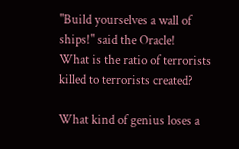"Build yourselves a wall of ships!" said the Oracle!
What is the ratio of terrorists killed to terrorists created?

What kind of genius loses a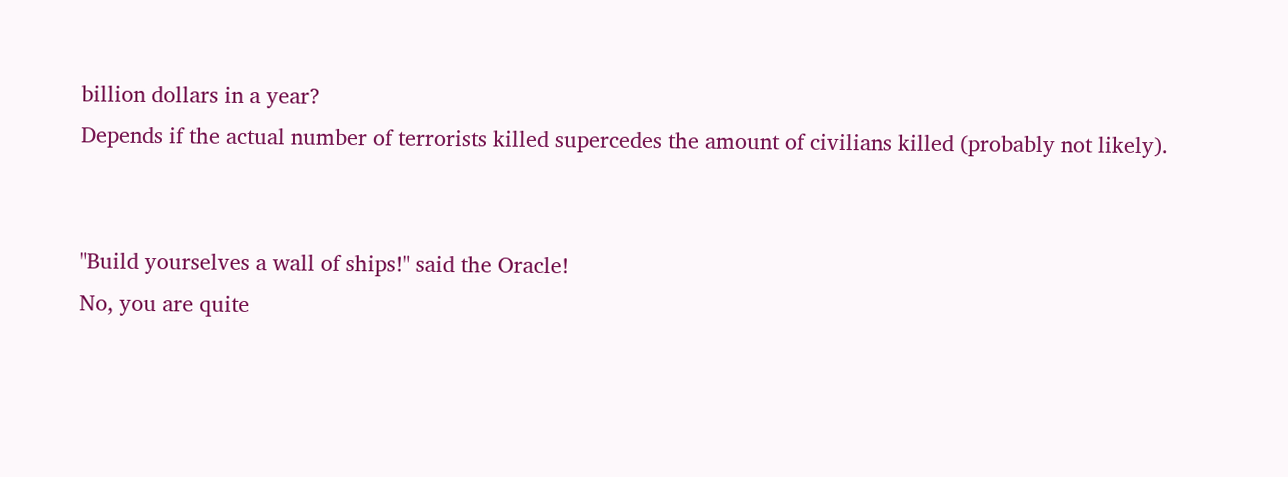billion dollars in a year?
Depends if the actual number of terrorists killed supercedes the amount of civilians killed (probably not likely).


"Build yourselves a wall of ships!" said the Oracle!
No, you are quite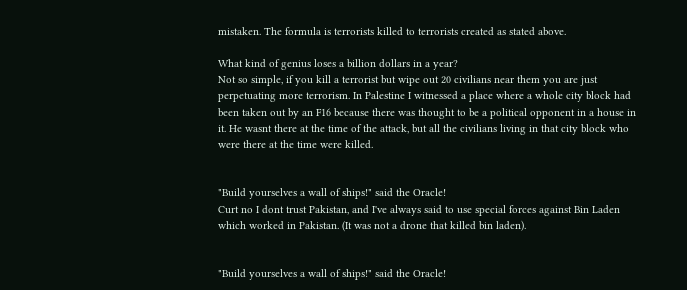mistaken. The formula is terrorists killed to terrorists created as stated above.

What kind of genius loses a billion dollars in a year?
Not so simple, if you kill a terrorist but wipe out 20 civilians near them you are just perpetuating more terrorism. In Palestine I witnessed a place where a whole city block had been taken out by an F16 because there was thought to be a political opponent in a house in it. He wasnt there at the time of the attack, but all the civilians living in that city block who were there at the time were killed.


"Build yourselves a wall of ships!" said the Oracle!
Curt no I dont trust Pakistan, and I've always said to use special forces against Bin Laden which worked in Pakistan. (It was not a drone that killed bin laden).


"Build yourselves a wall of ships!" said the Oracle!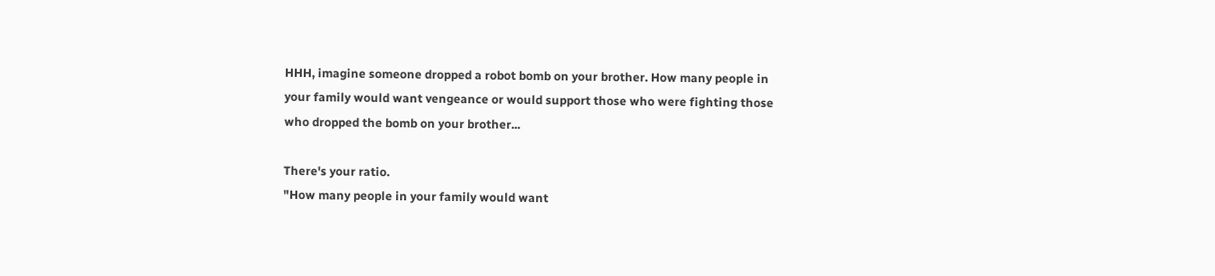HHH, imagine someone dropped a robot bomb on your brother. How many people in your family would want vengeance or would support those who were fighting those who dropped the bomb on your brother...

There's your ratio.
"How many people in your family would want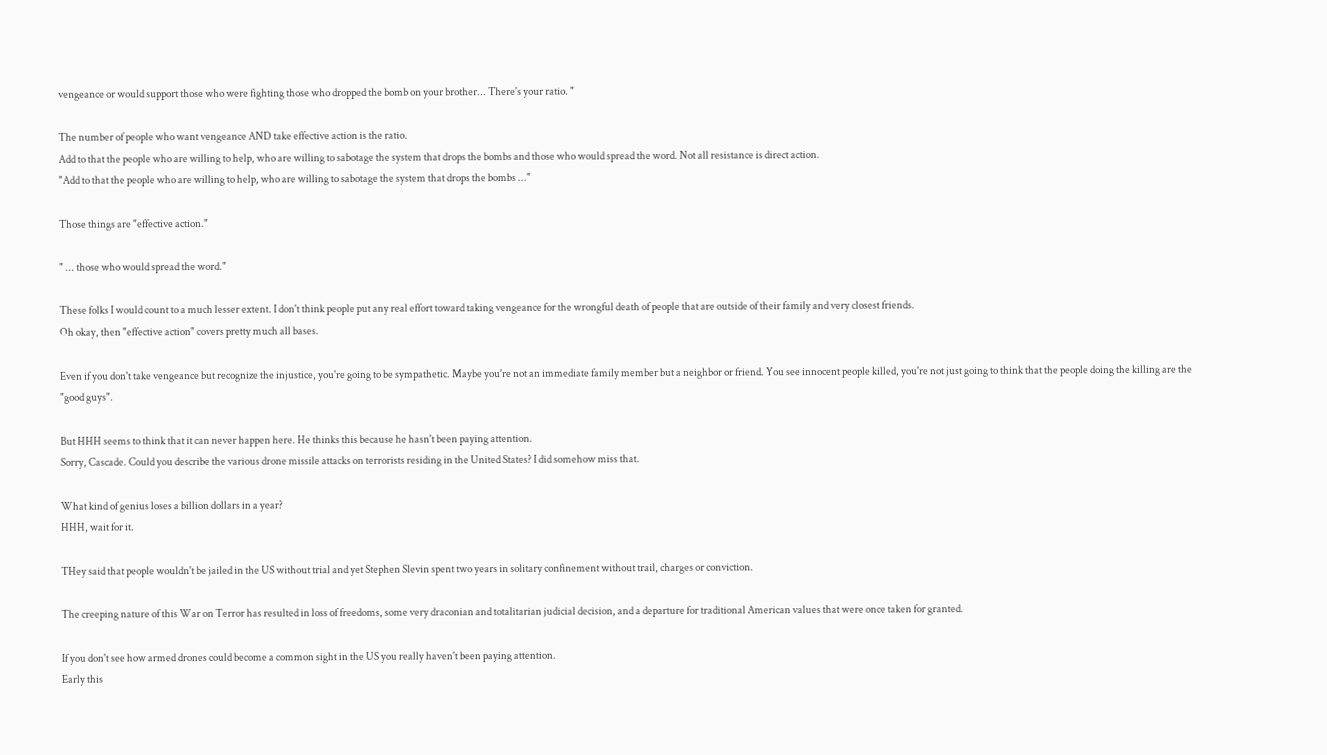vengeance or would support those who were fighting those who dropped the bomb on your brother... There's your ratio. "

The number of people who want vengeance AND take effective action is the ratio.
Add to that the people who are willing to help, who are willing to sabotage the system that drops the bombs and those who would spread the word. Not all resistance is direct action.
"Add to that the people who are willing to help, who are willing to sabotage the system that drops the bombs ..."

Those things are "effective action."

" ... those who would spread the word."

These folks I would count to a much lesser extent. I don't think people put any real effort toward taking vengeance for the wrongful death of people that are outside of their family and very closest friends.
Oh okay, then "effective action" covers pretty much all bases.

Even if you don't take vengeance but recognize the injustice, you're going to be sympathetic. Maybe you're not an immediate family member but a neighbor or friend. You see innocent people killed, you're not just going to think that the people doing the killing are the "good guys".

But HHH seems to think that it can never happen here. He thinks this because he hasn't been paying attention.
Sorry, Cascade. Could you describe the various drone missile attacks on terrorists residing in the United States? I did somehow miss that.

What kind of genius loses a billion dollars in a year?
HHH, wait for it.

THey said that people wouldn't be jailed in the US without trial and yet Stephen Slevin spent two years in solitary confinement without trail, charges or conviction.

The creeping nature of this War on Terror has resulted in loss of freedoms, some very draconian and totalitarian judicial decision, and a departure for traditional American values that were once taken for granted.

If you don't see how armed drones could become a common sight in the US you really haven't been paying attention.
Early this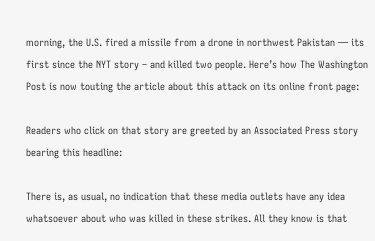morning, the U.S. fired a missile from a drone in northwest Pakistan — its first since the NYT story – and killed two people. Here’s how The Washington Post is now touting the article about this attack on its online front page:

Readers who click on that story are greeted by an Associated Press story bearing this headline:

There is, as usual, no indication that these media outlets have any idea whatsoever about who was killed in these strikes. All they know is that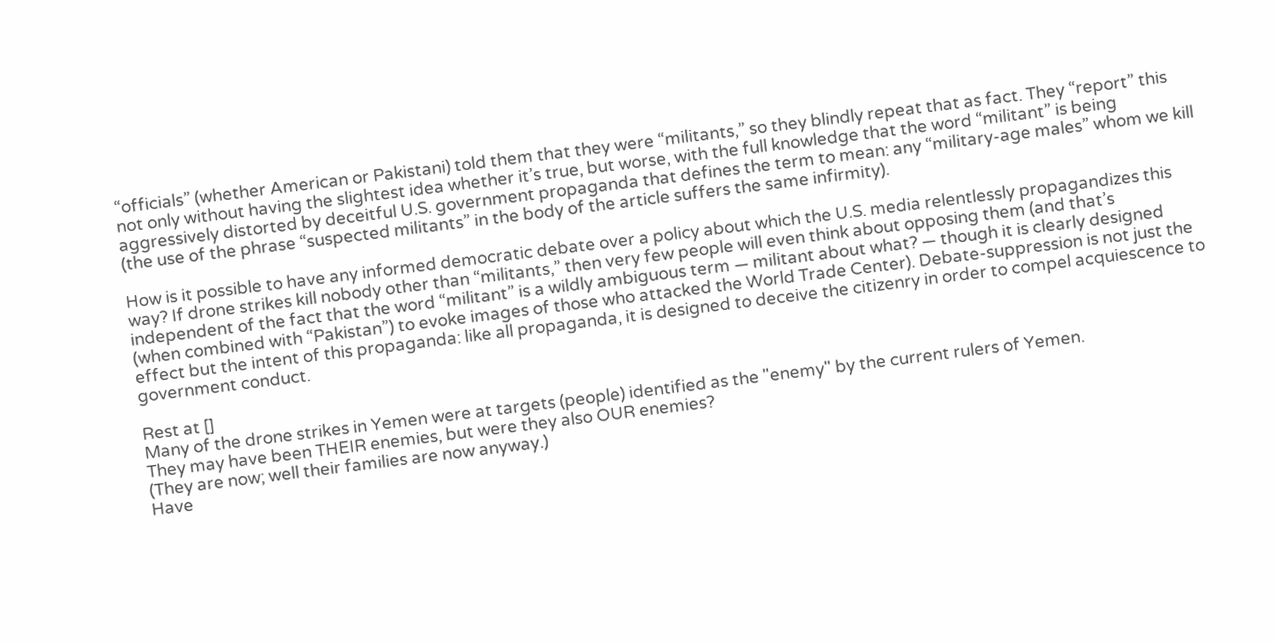“officials” (whether American or Pakistani) told them that they were “militants,” so they blindly repeat that as fact. They “report” this not only without having the slightest idea whether it’s true, but worse, with the full knowledge that the word “militant” is being aggressively distorted by deceitful U.S. government propaganda that defines the term to mean: any “military-age males” whom we kill (the use of the phrase “suspected militants” in the body of the article suffers the same infirmity).

How is it possible to have any informed democratic debate over a policy about which the U.S. media relentlessly propagandizes this way? If drone strikes kill nobody other than “militants,” then very few people will even think about opposing them (and that’s independent of the fact that the word “militant” is a wildly ambiguous term — militant about what? — though it is clearly designed (when combined with “Pakistan”) to evoke images of those who attacked the World Trade Center). Debate-suppression is not just the effect but the intent of this propaganda: like all propaganda, it is designed to deceive the citizenry in order to compel acquiescence to government conduct.

Rest at []
Many of the drone strikes in Yemen were at targets (people) identified as the "enemy" by the current rulers of Yemen.
They may have been THEIR enemies, but were they also OUR enemies?
(They are now; well their families are now anyway.)
Have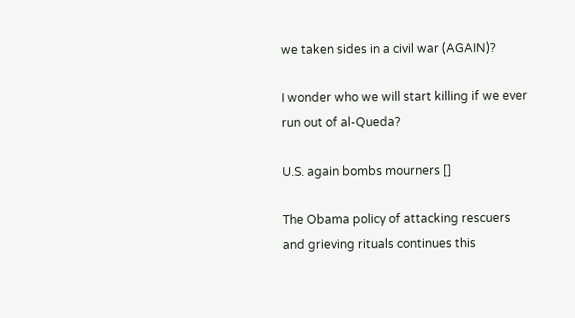we taken sides in a civil war (AGAIN)?

I wonder who we will start killing if we ever run out of al-Queda?

U.S. again bombs mourners []

The Obama policy of attacking rescuers and grieving rituals continues this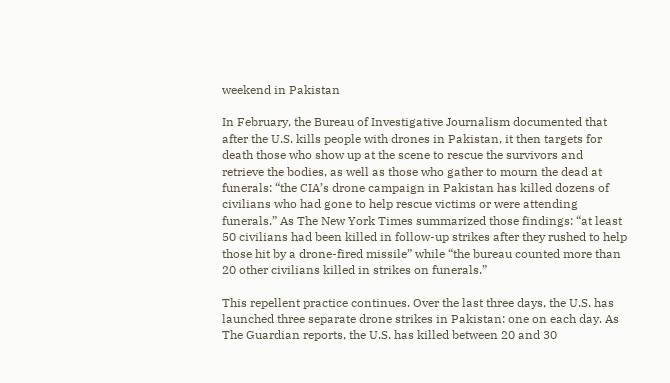weekend in Pakistan

In February, the Bureau of Investigative Journalism documented that after the U.S. kills people with drones in Pakistan, it then targets for death those who show up at the scene to rescue the survivors and retrieve the bodies, as well as those who gather to mourn the dead at funerals: “the CIA’s drone campaign in Pakistan has killed dozens of civilians who had gone to help rescue victims or were attending funerals.” As The New York Times summarized those findings: “at least 50 civilians had been killed in follow-up strikes after they rushed to help those hit by a drone-fired missile” while “the bureau counted more than 20 other civilians killed in strikes on funerals.”

This repellent practice continues. Over the last three days, the U.S. has launched three separate drone strikes in Pakistan: one on each day. As The Guardian reports, the U.S. has killed between 20 and 30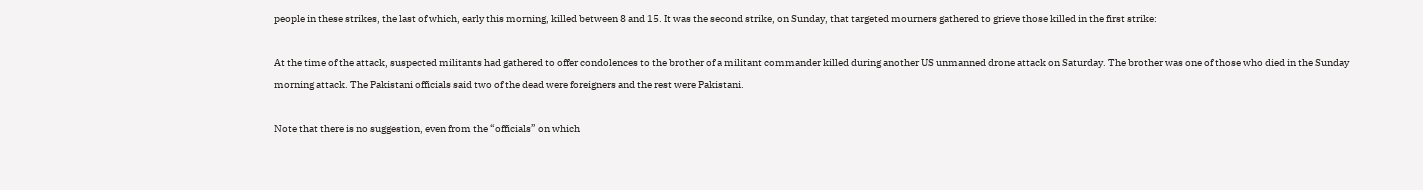people in these strikes, the last of which, early this morning, killed between 8 and 15. It was the second strike, on Sunday, that targeted mourners gathered to grieve those killed in the first strike:

At the time of the attack, suspected militants had gathered to offer condolences to the brother of a militant commander killed during another US unmanned drone attack on Saturday. The brother was one of those who died in the Sunday morning attack. The Pakistani officials said two of the dead were foreigners and the rest were Pakistani.

Note that there is no suggestion, even from the “officials” on which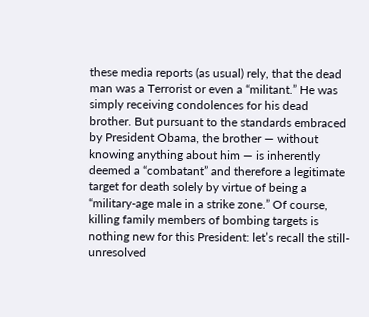these media reports (as usual) rely, that the dead man was a Terrorist or even a “militant.” He was simply receiving condolences for his dead brother. But pursuant to the standards embraced by President Obama, the brother — without knowing anything about him — is inherently deemed a “combatant” and therefore a legitimate target for death solely by virtue of being a “military-age male in a strike zone.” Of course, killing family members of bombing targets is nothing new for this President: let’s recall the still-unresolved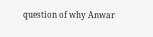question of why Anwar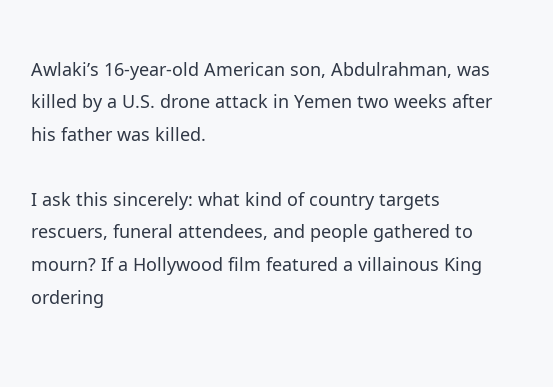Awlaki’s 16-year-old American son, Abdulrahman, was killed by a U.S. drone attack in Yemen two weeks after his father was killed.

I ask this sincerely: what kind of country targets rescuers, funeral attendees, and people gathered to mourn? If a Hollywood film featured a villainous King ordering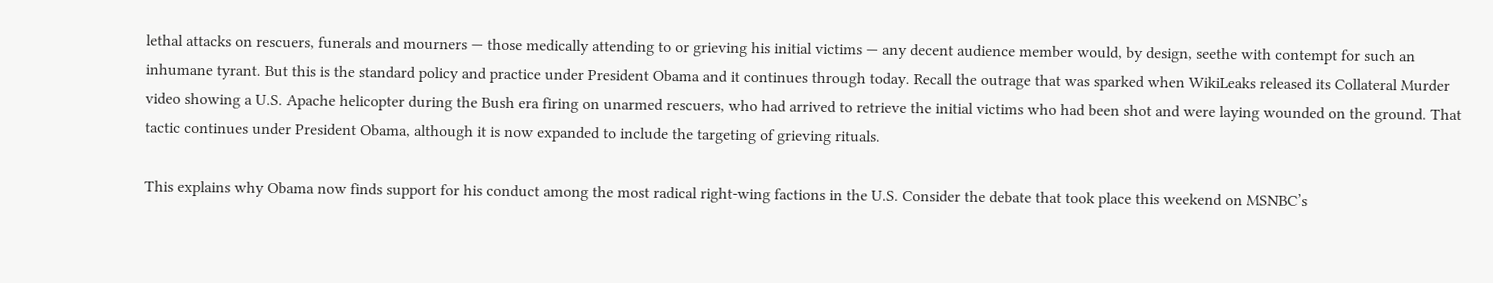lethal attacks on rescuers, funerals and mourners — those medically attending to or grieving his initial victims — any decent audience member would, by design, seethe with contempt for such an inhumane tyrant. But this is the standard policy and practice under President Obama and it continues through today. Recall the outrage that was sparked when WikiLeaks released its Collateral Murder video showing a U.S. Apache helicopter during the Bush era firing on unarmed rescuers, who had arrived to retrieve the initial victims who had been shot and were laying wounded on the ground. That tactic continues under President Obama, although it is now expanded to include the targeting of grieving rituals.

This explains why Obama now finds support for his conduct among the most radical right-wing factions in the U.S. Consider the debate that took place this weekend on MSNBC’s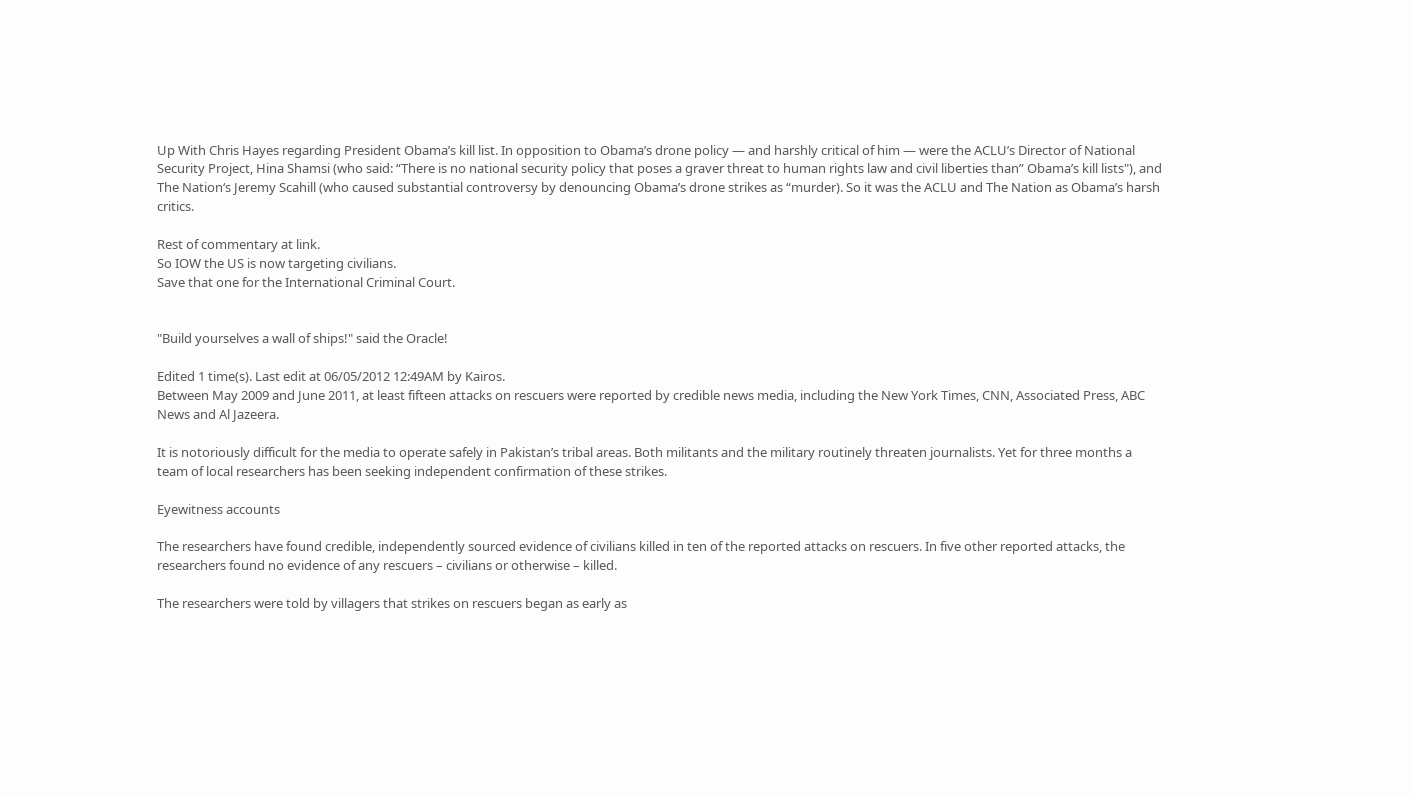Up With Chris Hayes regarding President Obama’s kill list. In opposition to Obama’s drone policy — and harshly critical of him — were the ACLU’s Director of National Security Project, Hina Shamsi (who said: “There is no national security policy that poses a graver threat to human rights law and civil liberties than” Obama’s kill lists"), and The Nation‘s Jeremy Scahill (who caused substantial controversy by denouncing Obama’s drone strikes as “murder). So it was the ACLU and The Nation as Obama’s harsh critics.

Rest of commentary at link.
So IOW the US is now targeting civilians.
Save that one for the International Criminal Court.


"Build yourselves a wall of ships!" said the Oracle!

Edited 1 time(s). Last edit at 06/05/2012 12:49AM by Kairos.
Between May 2009 and June 2011, at least fifteen attacks on rescuers were reported by credible news media, including the New York Times, CNN, Associated Press, ABC News and Al Jazeera.

It is notoriously difficult for the media to operate safely in Pakistan’s tribal areas. Both militants and the military routinely threaten journalists. Yet for three months a team of local researchers has been seeking independent confirmation of these strikes.

Eyewitness accounts

The researchers have found credible, independently sourced evidence of civilians killed in ten of the reported attacks on rescuers. In five other reported attacks, the researchers found no evidence of any rescuers – civilians or otherwise – killed.

The researchers were told by villagers that strikes on rescuers began as early as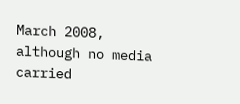March 2008, although no media carried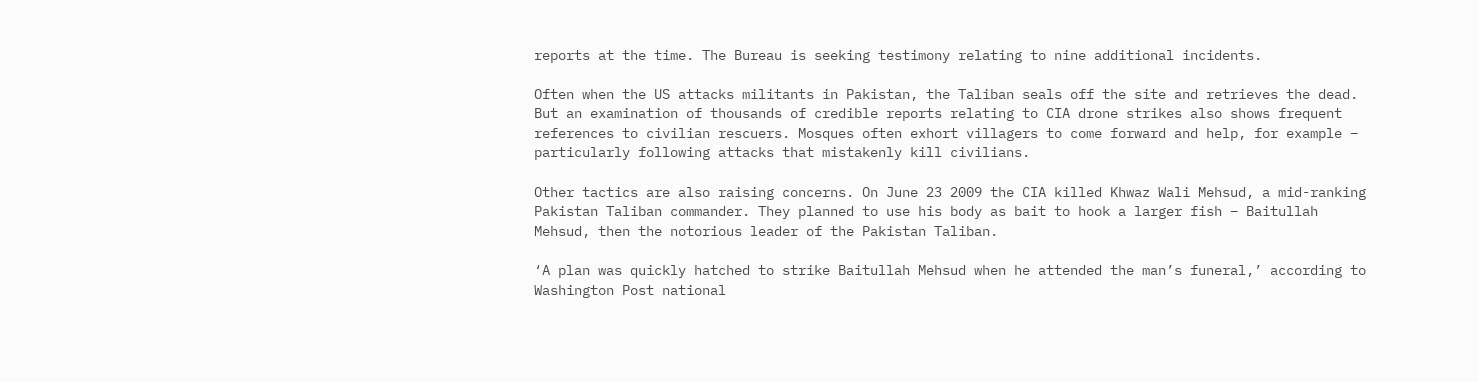reports at the time. The Bureau is seeking testimony relating to nine additional incidents.

Often when the US attacks militants in Pakistan, the Taliban seals off the site and retrieves the dead. But an examination of thousands of credible reports relating to CIA drone strikes also shows frequent references to civilian rescuers. Mosques often exhort villagers to come forward and help, for example – particularly following attacks that mistakenly kill civilians.

Other tactics are also raising concerns. On June 23 2009 the CIA killed Khwaz Wali Mehsud, a mid-ranking Pakistan Taliban commander. They planned to use his body as bait to hook a larger fish – Baitullah Mehsud, then the notorious leader of the Pakistan Taliban.

‘A plan was quickly hatched to strike Baitullah Mehsud when he attended the man’s funeral,’ according to Washington Post national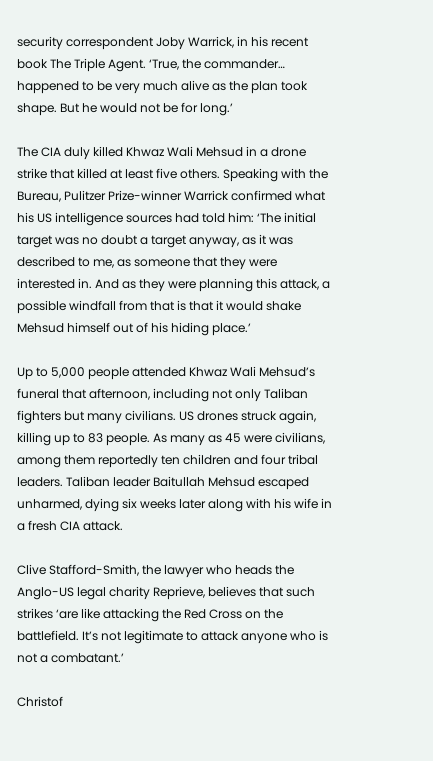security correspondent Joby Warrick, in his recent book The Triple Agent. ‘True, the commander… happened to be very much alive as the plan took shape. But he would not be for long.’

The CIA duly killed Khwaz Wali Mehsud in a drone strike that killed at least five others. Speaking with the Bureau, Pulitzer Prize-winner Warrick confirmed what his US intelligence sources had told him: ‘The initial target was no doubt a target anyway, as it was described to me, as someone that they were interested in. And as they were planning this attack, a possible windfall from that is that it would shake Mehsud himself out of his hiding place.’

Up to 5,000 people attended Khwaz Wali Mehsud’s funeral that afternoon, including not only Taliban fighters but many civilians. US drones struck again, killing up to 83 people. As many as 45 were civilians, among them reportedly ten children and four tribal leaders. Taliban leader Baitullah Mehsud escaped unharmed, dying six weeks later along with his wife in a fresh CIA attack.

Clive Stafford-Smith, the lawyer who heads the Anglo-US legal charity Reprieve, believes that such strikes ‘are like attacking the Red Cross on the battlefield. It’s not legitimate to attack anyone who is not a combatant.’

Christof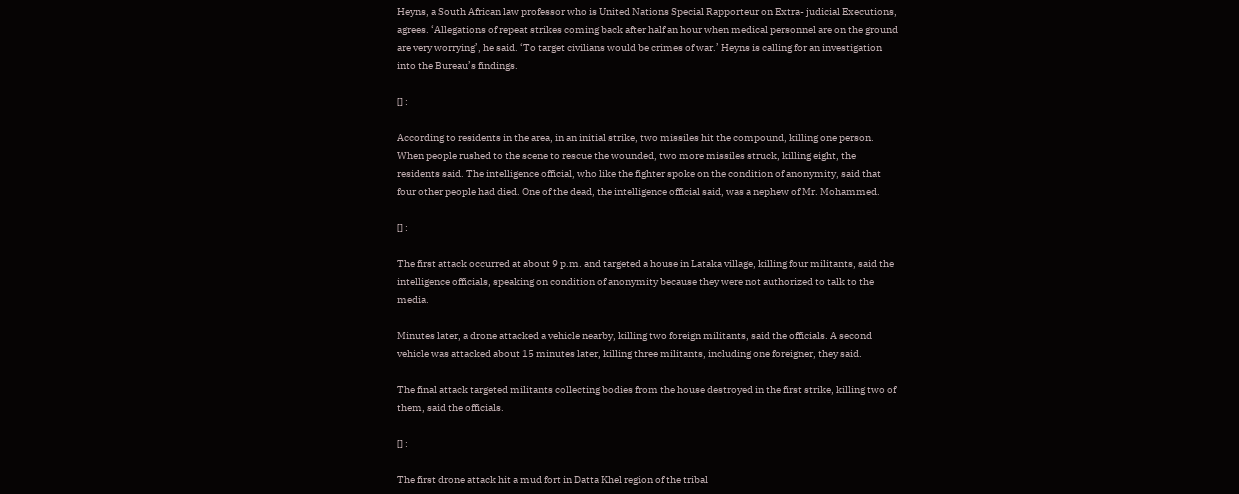Heyns, a South African law professor who is United Nations Special Rapporteur on Extra- judicial Executions, agrees. ‘Allegations of repeat strikes coming back after half an hour when medical personnel are on the ground are very worrying’, he said. ‘To target civilians would be crimes of war.’ Heyns is calling for an investigation into the Bureau’s findings.

[] :

According to residents in the area, in an initial strike, two missiles hit the compound, killing one person. When people rushed to the scene to rescue the wounded, two more missiles struck, killing eight, the residents said. The intelligence official, who like the fighter spoke on the condition of anonymity, said that four other people had died. One of the dead, the intelligence official said, was a nephew of Mr. Mohammed.

[] :

The first attack occurred at about 9 p.m. and targeted a house in Lataka village, killing four militants, said the intelligence officials, speaking on condition of anonymity because they were not authorized to talk to the media.

Minutes later, a drone attacked a vehicle nearby, killing two foreign militants, said the officials. A second vehicle was attacked about 15 minutes later, killing three militants, including one foreigner, they said.

The final attack targeted militants collecting bodies from the house destroyed in the first strike, killing two of them, said the officials.

[] :

The first drone attack hit a mud fort in Datta Khel region of the tribal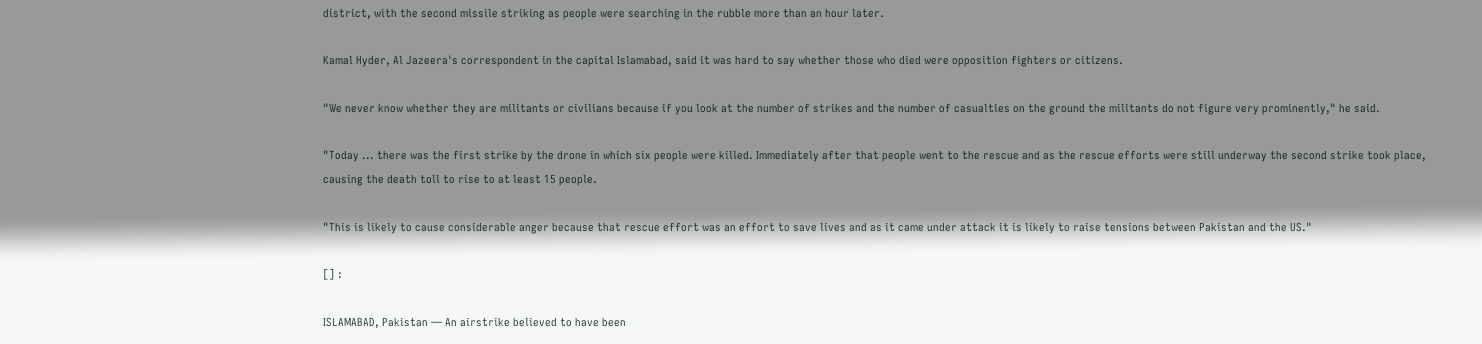district, with the second missile striking as people were searching in the rubble more than an hour later.

Kamal Hyder, Al Jazeera's correspondent in the capital Islamabad, said it was hard to say whether those who died were opposition fighters or citizens.

"We never know whether they are militants or civilians because if you look at the number of strikes and the number of casualties on the ground the militants do not figure very prominently," he said.

"Today ... there was the first strike by the drone in which six people were killed. Immediately after that people went to the rescue and as the rescue efforts were still underway the second strike took place, causing the death toll to rise to at least 15 people.

"This is likely to cause considerable anger because that rescue effort was an effort to save lives and as it came under attack it is likely to raise tensions between Pakistan and the US."

[] :

ISLAMABAD, Pakistan — An airstrike believed to have been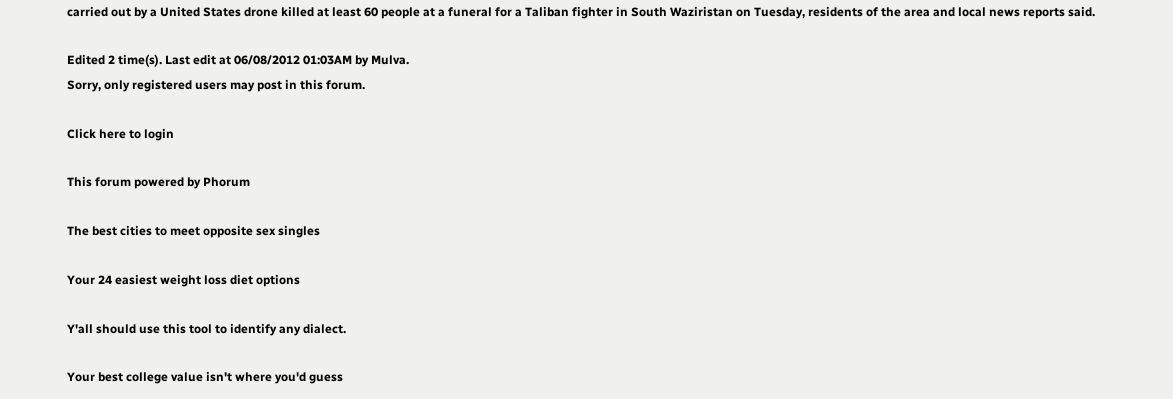carried out by a United States drone killed at least 60 people at a funeral for a Taliban fighter in South Waziristan on Tuesday, residents of the area and local news reports said.

Edited 2 time(s). Last edit at 06/08/2012 01:03AM by Mulva.
Sorry, only registered users may post in this forum.

Click here to login

This forum powered by Phorum

The best cities to meet opposite sex singles

Your 24 easiest weight loss diet options

Y'all should use this tool to identify any dialect.

Your best college value isn't where you'd guess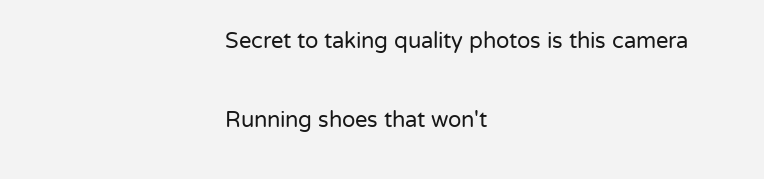Secret to taking quality photos is this camera

Running shoes that won't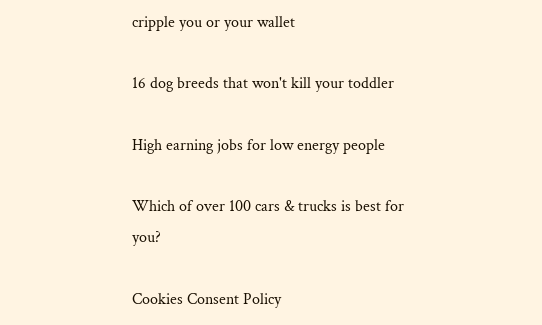cripple you or your wallet

16 dog breeds that won't kill your toddler

High earning jobs for low energy people

Which of over 100 cars & trucks is best for you?

Cookies Consent Policy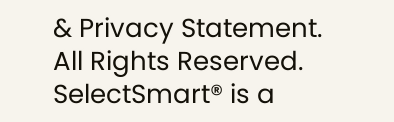& Privacy Statement. All Rights Reserved. SelectSmart® is a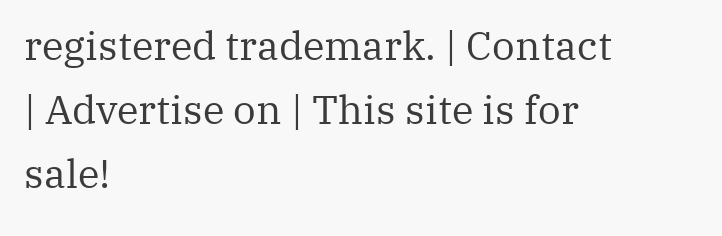registered trademark. | Contact | Advertise on | This site is for sale!